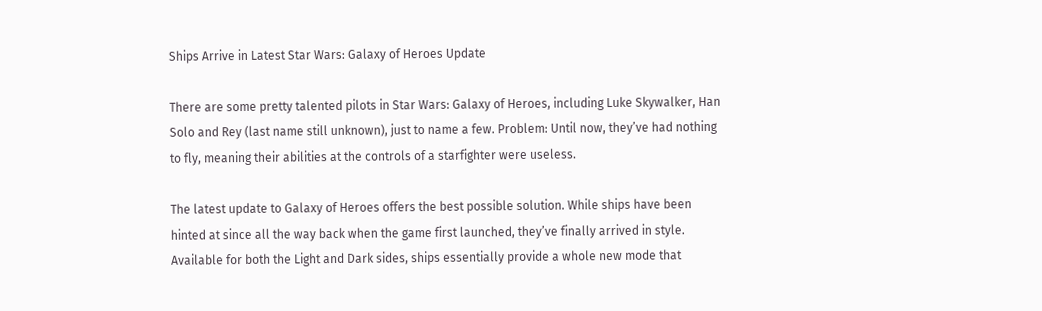Ships Arrive in Latest Star Wars: Galaxy of Heroes Update

There are some pretty talented pilots in Star Wars: Galaxy of Heroes, including Luke Skywalker, Han Solo and Rey (last name still unknown), just to name a few. Problem: Until now, they’ve had nothing to fly, meaning their abilities at the controls of a starfighter were useless.

The latest update to Galaxy of Heroes offers the best possible solution. While ships have been hinted at since all the way back when the game first launched, they’ve finally arrived in style. Available for both the Light and Dark sides, ships essentially provide a whole new mode that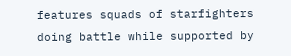features squads of starfighters doing battle while supported by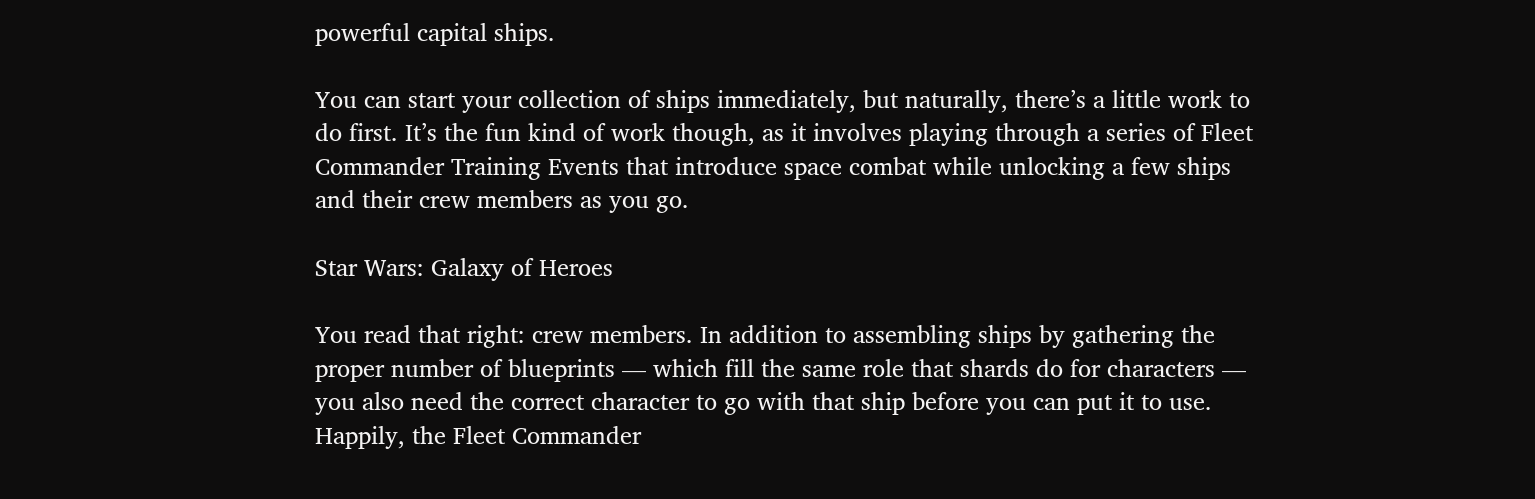powerful capital ships.

You can start your collection of ships immediately, but naturally, there’s a little work to do first. It’s the fun kind of work though, as it involves playing through a series of Fleet Commander Training Events that introduce space combat while unlocking a few ships and their crew members as you go.

Star Wars: Galaxy of Heroes

You read that right: crew members. In addition to assembling ships by gathering the proper number of blueprints — which fill the same role that shards do for characters — you also need the correct character to go with that ship before you can put it to use. Happily, the Fleet Commander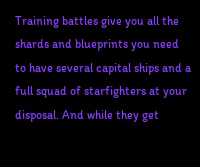Training battles give you all the shards and blueprints you need to have several capital ships and a full squad of starfighters at your disposal. And while they get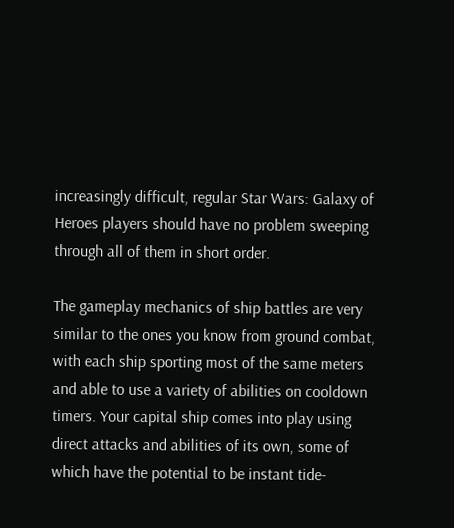increasingly difficult, regular Star Wars: Galaxy of Heroes players should have no problem sweeping through all of them in short order.

The gameplay mechanics of ship battles are very similar to the ones you know from ground combat, with each ship sporting most of the same meters and able to use a variety of abilities on cooldown timers. Your capital ship comes into play using direct attacks and abilities of its own, some of which have the potential to be instant tide-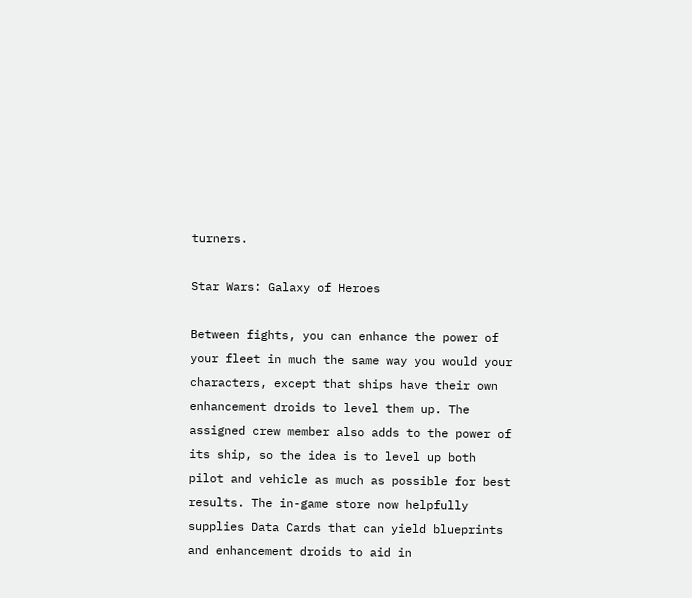turners.

Star Wars: Galaxy of Heroes

Between fights, you can enhance the power of your fleet in much the same way you would your characters, except that ships have their own enhancement droids to level them up. The assigned crew member also adds to the power of its ship, so the idea is to level up both pilot and vehicle as much as possible for best results. The in-game store now helpfully supplies Data Cards that can yield blueprints and enhancement droids to aid in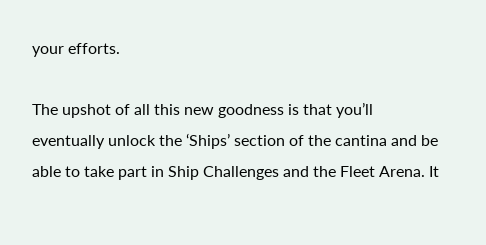your efforts.

The upshot of all this new goodness is that you’ll eventually unlock the ‘Ships’ section of the cantina and be able to take part in Ship Challenges and the Fleet Arena. It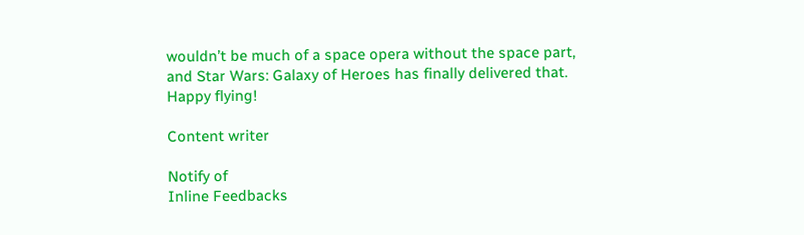wouldn’t be much of a space opera without the space part, and Star Wars: Galaxy of Heroes has finally delivered that. Happy flying!

Content writer

Notify of
Inline Feedbacks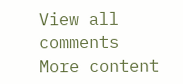View all comments
More content